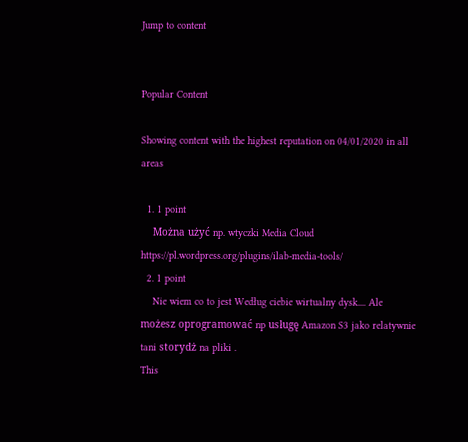Jump to content


Popular Content

Showing content with the highest reputation on 04/01/2020 in all areas

  1. 1 point
    Można użyć np. wtyczki Media Cloud https://pl.wordpress.org/plugins/ilab-media-tools/
  2. 1 point
    Nie wiem co to jest Według ciebie wirtualny dysk.... Ale możesz oprogramować np usługę Amazon S3 jako relatywnie tani storydż na pliki .
This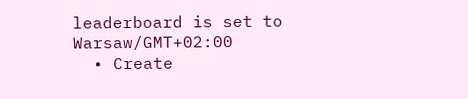leaderboard is set to Warsaw/GMT+02:00
  • Create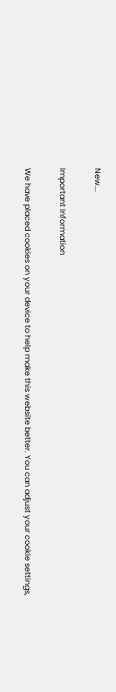New...

Important Information

We have placed cookies on your device to help make this website better. You can adjust your cookie settings,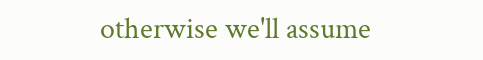otherwise we'll assume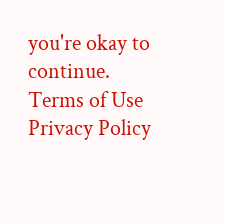you're okay to continue. Terms of Use Privacy Policy